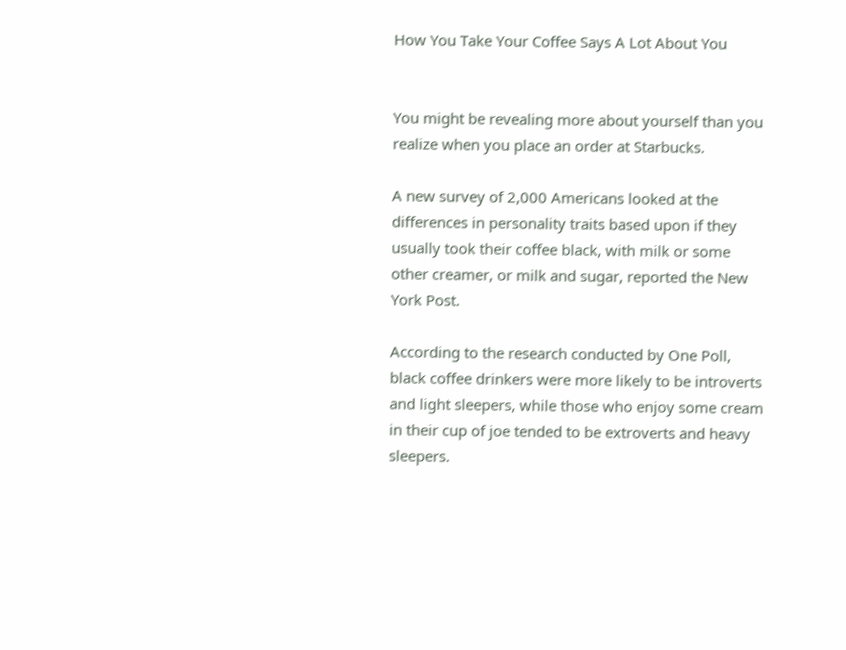How You Take Your Coffee Says A Lot About You


You might be revealing more about yourself than you realize when you place an order at Starbucks.

A new survey of 2,000 Americans looked at the differences in personality traits based upon if they usually took their coffee black, with milk or some other creamer, or milk and sugar, reported the New York Post.

According to the research conducted by One Poll, black coffee drinkers were more likely to be introverts and light sleepers, while those who enjoy some cream in their cup of joe tended to be extroverts and heavy sleepers.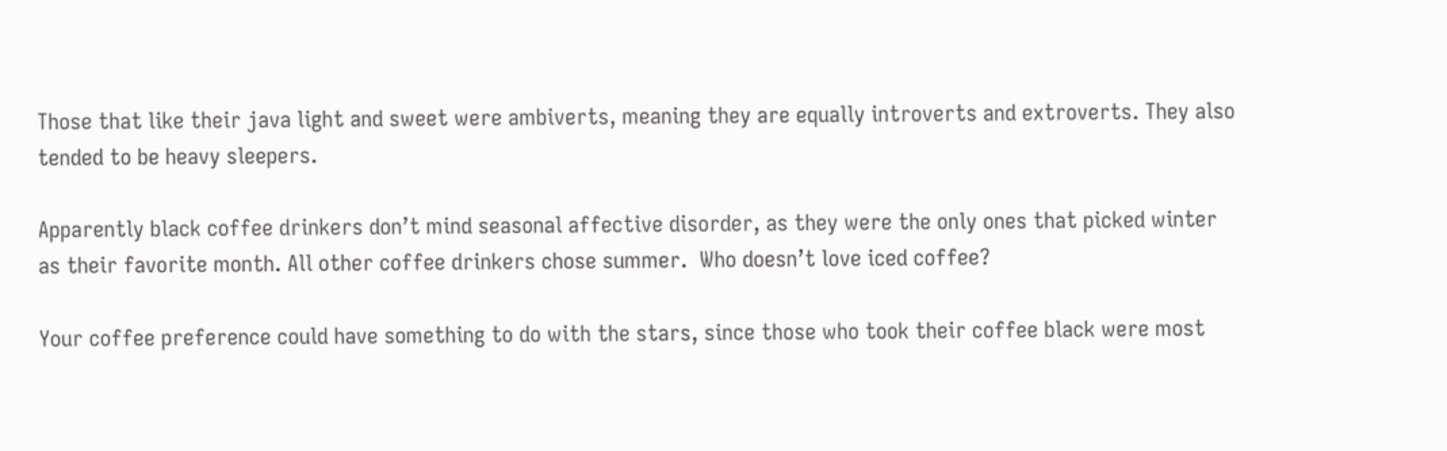Those that like their java light and sweet were ambiverts, meaning they are equally introverts and extroverts. They also tended to be heavy sleepers.

Apparently black coffee drinkers don’t mind seasonal affective disorder, as they were the only ones that picked winter as their favorite month. All other coffee drinkers chose summer.  Who doesn’t love iced coffee?

Your coffee preference could have something to do with the stars, since those who took their coffee black were most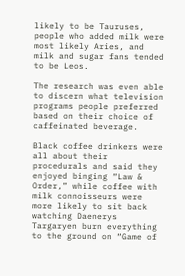likely to be Tauruses, people who added milk were most likely Aries, and milk and sugar fans tended to be Leos.

The research was even able to discern what television programs people preferred based on their choice of caffeinated beverage.

Black coffee drinkers were all about their procedurals and said they enjoyed binging “Law & Order,” while coffee with milk connoisseurs were more likely to sit back watching Daenerys Targaryen burn everything to the ground on “Game of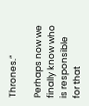Thrones.”

Perhaps now we finally know who is responsible for that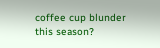coffee cup blunder this season?